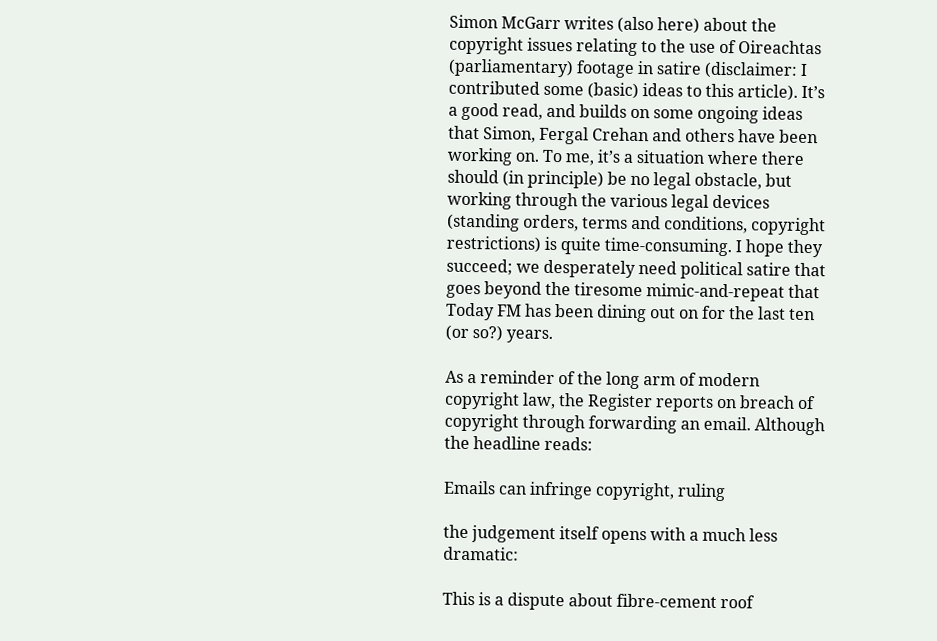Simon McGarr writes (also here) about the copyright issues relating to the use of Oireachtas (parliamentary) footage in satire (disclaimer: I contributed some (basic) ideas to this article). It’s a good read, and builds on some ongoing ideas that Simon, Fergal Crehan and others have been working on. To me, it’s a situation where there should (in principle) be no legal obstacle, but working through the various legal devices (standing orders, terms and conditions, copyright restrictions) is quite time-consuming. I hope they succeed; we desperately need political satire that goes beyond the tiresome mimic-and-repeat that Today FM has been dining out on for the last ten (or so?) years.

As a reminder of the long arm of modern copyright law, the Register reports on breach of copyright through forwarding an email. Although the headline reads:

Emails can infringe copyright, ruling

the judgement itself opens with a much less dramatic:

This is a dispute about fibre-cement roof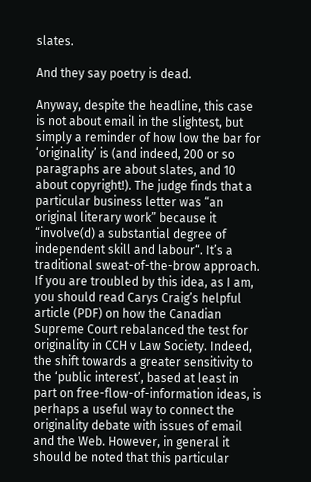slates.

And they say poetry is dead.

Anyway, despite the headline, this case is not about email in the slightest, but simply a reminder of how low the bar for ‘originality’ is (and indeed, 200 or so paragraphs are about slates, and 10 about copyright!). The judge finds that a particular business letter was “an original literary work” because it “involve(d) a substantial degree of independent skill and labour“. It’s a traditional sweat-of-the-brow approach. If you are troubled by this idea, as I am, you should read Carys Craig’s helpful article (PDF) on how the Canadian Supreme Court rebalanced the test for originality in CCH v Law Society. Indeed, the shift towards a greater sensitivity to the ‘public interest’, based at least in part on free-flow-of-information ideas, is perhaps a useful way to connect the originality debate with issues of email and the Web. However, in general it should be noted that this particular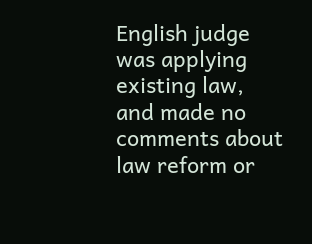English judge was applying existing law, and made no comments about law reform or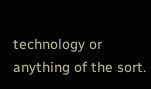technology or anything of the sort.